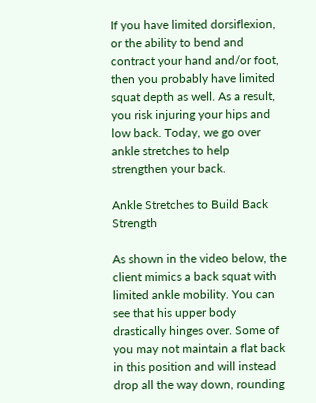If you have limited dorsiflexion, or the ability to bend and contract your hand and/or foot, then you probably have limited squat depth as well. As a result, you risk injuring your hips and low back. Today, we go over ankle stretches to help strengthen your back.

Ankle Stretches to Build Back Strength

As shown in the video below, the client mimics a back squat with limited ankle mobility. You can see that his upper body drastically hinges over. Some of you may not maintain a flat back in this position and will instead drop all the way down, rounding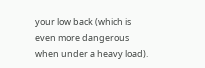your low back (which is even more dangerous when under a heavy load).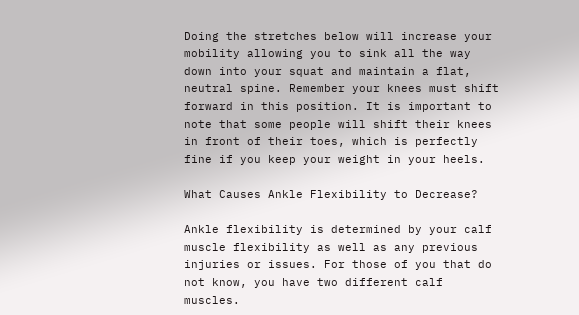Doing the stretches below will increase your mobility allowing you to sink all the way down into your squat and maintain a flat, neutral spine. Remember your knees must shift forward in this position. It is important to note that some people will shift their knees in front of their toes, which is perfectly fine if you keep your weight in your heels.

What Causes Ankle Flexibility to Decrease?

Ankle flexibility is determined by your calf muscle flexibility as well as any previous injuries or issues. For those of you that do not know, you have two different calf muscles.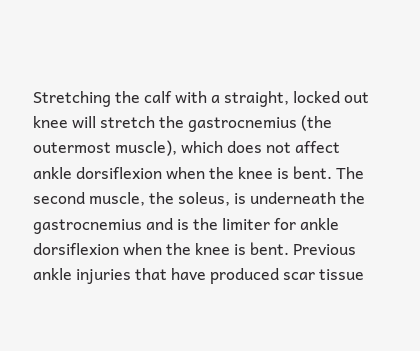Stretching the calf with a straight, locked out knee will stretch the gastrocnemius (the outermost muscle), which does not affect ankle dorsiflexion when the knee is bent. The second muscle, the soleus, is underneath the gastrocnemius and is the limiter for ankle dorsiflexion when the knee is bent. Previous ankle injuries that have produced scar tissue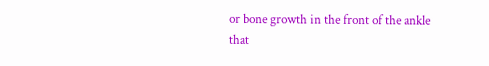or bone growth in the front of the ankle that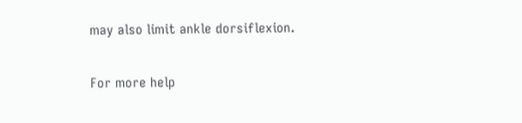may also limit ankle dorsiflexion.

For more help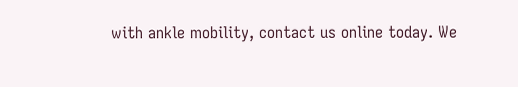with ankle mobility, contact us online today. We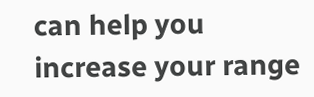can help you increase your range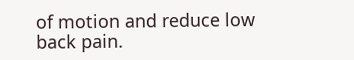of motion and reduce low back pain.